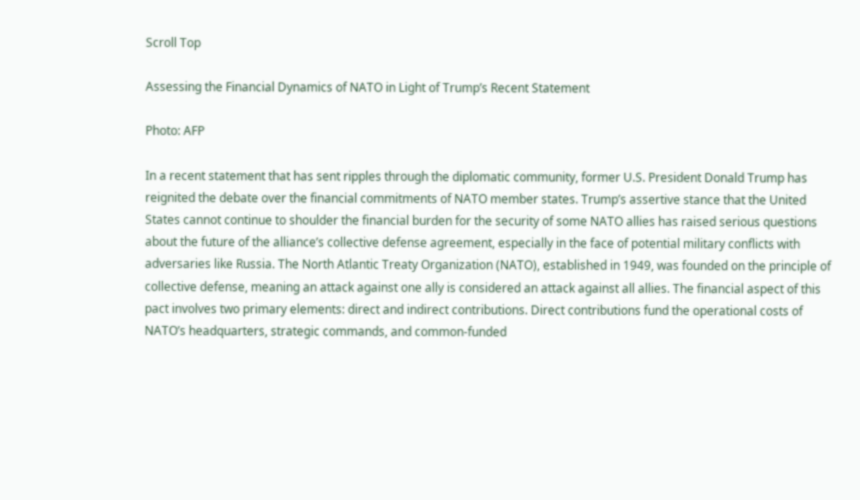Scroll Top

Assessing the Financial Dynamics of NATO in Light of Trump’s Recent Statement

Photo: AFP

In a recent statement that has sent ripples through the diplomatic community, former U.S. President Donald Trump has reignited the debate over the financial commitments of NATO member states. Trump’s assertive stance that the United States cannot continue to shoulder the financial burden for the security of some NATO allies has raised serious questions about the future of the alliance’s collective defense agreement, especially in the face of potential military conflicts with adversaries like Russia. The North Atlantic Treaty Organization (NATO), established in 1949, was founded on the principle of collective defense, meaning an attack against one ally is considered an attack against all allies. The financial aspect of this pact involves two primary elements: direct and indirect contributions. Direct contributions fund the operational costs of NATO’s headquarters, strategic commands, and common-funded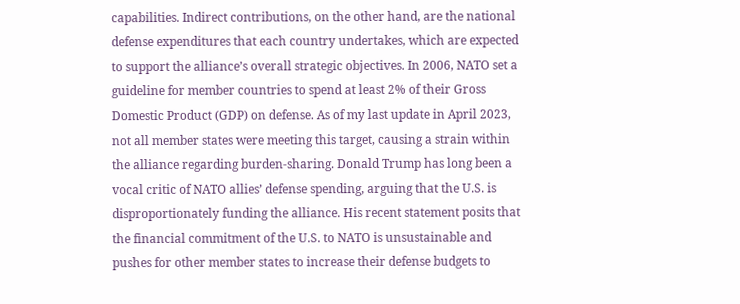capabilities. Indirect contributions, on the other hand, are the national defense expenditures that each country undertakes, which are expected to support the alliance’s overall strategic objectives. In 2006, NATO set a guideline for member countries to spend at least 2% of their Gross Domestic Product (GDP) on defense. As of my last update in April 2023, not all member states were meeting this target, causing a strain within the alliance regarding burden-sharing. Donald Trump has long been a vocal critic of NATO allies’ defense spending, arguing that the U.S. is disproportionately funding the alliance. His recent statement posits that the financial commitment of the U.S. to NATO is unsustainable and pushes for other member states to increase their defense budgets to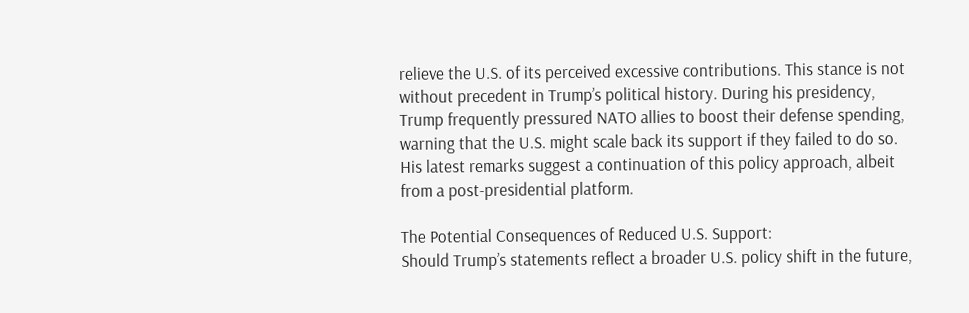relieve the U.S. of its perceived excessive contributions. This stance is not without precedent in Trump’s political history. During his presidency, Trump frequently pressured NATO allies to boost their defense spending, warning that the U.S. might scale back its support if they failed to do so. His latest remarks suggest a continuation of this policy approach, albeit from a post-presidential platform.

The Potential Consequences of Reduced U.S. Support:
Should Trump’s statements reflect a broader U.S. policy shift in the future,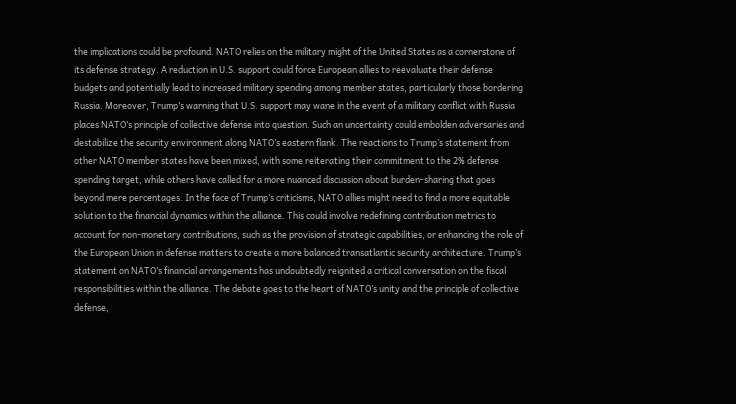the implications could be profound. NATO relies on the military might of the United States as a cornerstone of its defense strategy. A reduction in U.S. support could force European allies to reevaluate their defense budgets and potentially lead to increased military spending among member states, particularly those bordering Russia. Moreover, Trump’s warning that U.S. support may wane in the event of a military conflict with Russia places NATO’s principle of collective defense into question. Such an uncertainty could embolden adversaries and destabilize the security environment along NATO’s eastern flank. The reactions to Trump’s statement from other NATO member states have been mixed, with some reiterating their commitment to the 2% defense spending target, while others have called for a more nuanced discussion about burden-sharing that goes beyond mere percentages. In the face of Trump’s criticisms, NATO allies might need to find a more equitable solution to the financial dynamics within the alliance. This could involve redefining contribution metrics to account for non-monetary contributions, such as the provision of strategic capabilities, or enhancing the role of the European Union in defense matters to create a more balanced transatlantic security architecture. Trump’s statement on NATO’s financial arrangements has undoubtedly reignited a critical conversation on the fiscal responsibilities within the alliance. The debate goes to the heart of NATO’s unity and the principle of collective defense,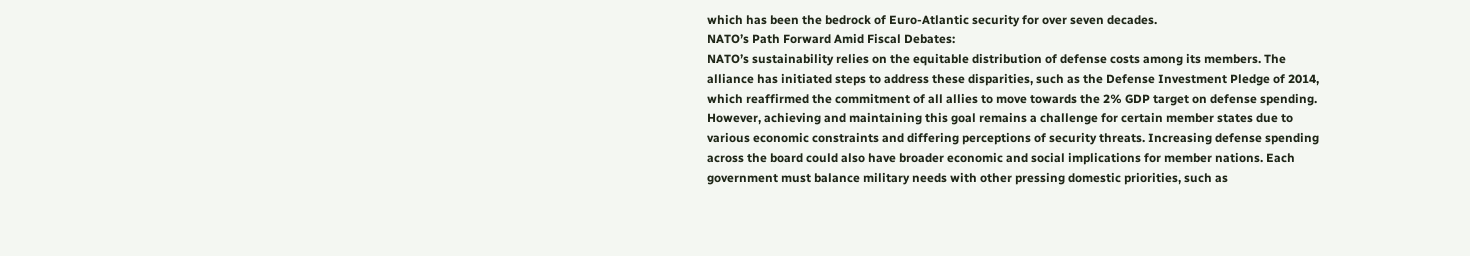which has been the bedrock of Euro-Atlantic security for over seven decades.
NATO’s Path Forward Amid Fiscal Debates:
NATO’s sustainability relies on the equitable distribution of defense costs among its members. The alliance has initiated steps to address these disparities, such as the Defense Investment Pledge of 2014, which reaffirmed the commitment of all allies to move towards the 2% GDP target on defense spending. However, achieving and maintaining this goal remains a challenge for certain member states due to various economic constraints and differing perceptions of security threats. Increasing defense spending across the board could also have broader economic and social implications for member nations. Each government must balance military needs with other pressing domestic priorities, such as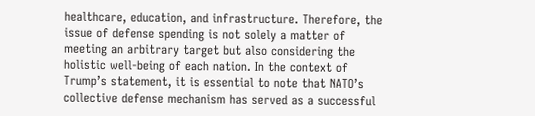healthcare, education, and infrastructure. Therefore, the issue of defense spending is not solely a matter of meeting an arbitrary target but also considering the holistic well-being of each nation. In the context of Trump’s statement, it is essential to note that NATO’s collective defense mechanism has served as a successful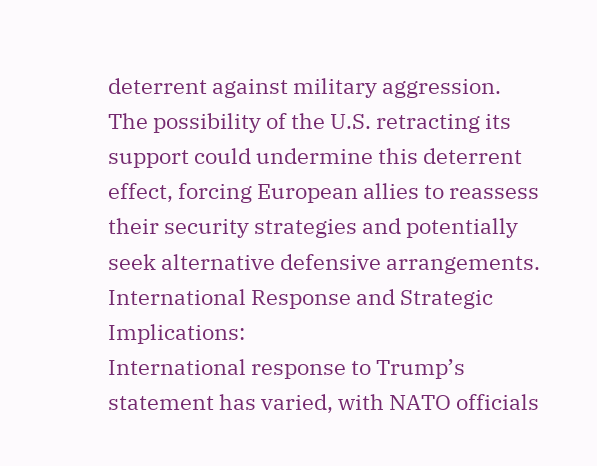deterrent against military aggression. The possibility of the U.S. retracting its support could undermine this deterrent effect, forcing European allies to reassess their security strategies and potentially seek alternative defensive arrangements.
International Response and Strategic Implications:
International response to Trump’s statement has varied, with NATO officials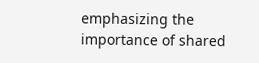emphasizing the importance of shared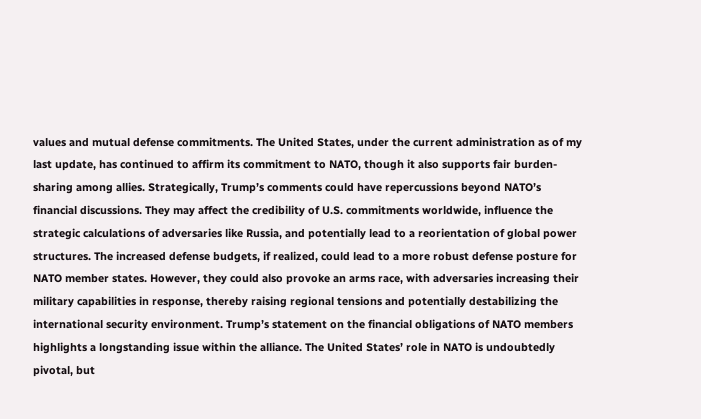values and mutual defense commitments. The United States, under the current administration as of my last update, has continued to affirm its commitment to NATO, though it also supports fair burden-sharing among allies. Strategically, Trump’s comments could have repercussions beyond NATO’s financial discussions. They may affect the credibility of U.S. commitments worldwide, influence the strategic calculations of adversaries like Russia, and potentially lead to a reorientation of global power structures. The increased defense budgets, if realized, could lead to a more robust defense posture for NATO member states. However, they could also provoke an arms race, with adversaries increasing their military capabilities in response, thereby raising regional tensions and potentially destabilizing the international security environment. Trump’s statement on the financial obligations of NATO members highlights a longstanding issue within the alliance. The United States’ role in NATO is undoubtedly pivotal, but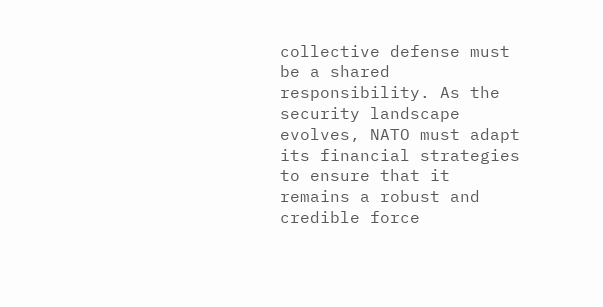collective defense must be a shared responsibility. As the security landscape evolves, NATO must adapt its financial strategies to ensure that it remains a robust and credible force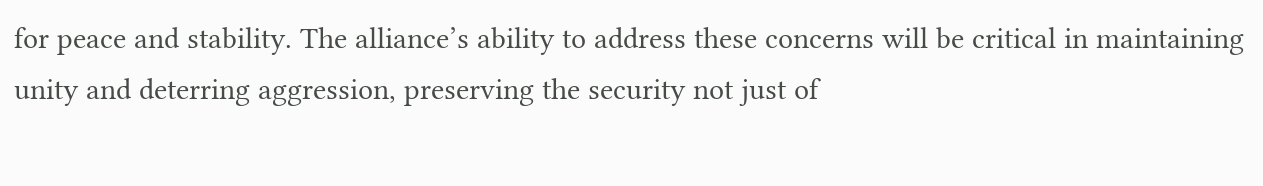for peace and stability. The alliance’s ability to address these concerns will be critical in maintaining unity and deterring aggression, preserving the security not just of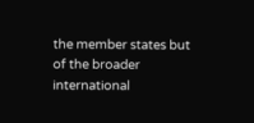the member states but of the broader international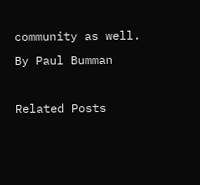community as well.
By Paul Bumman

Related Posts